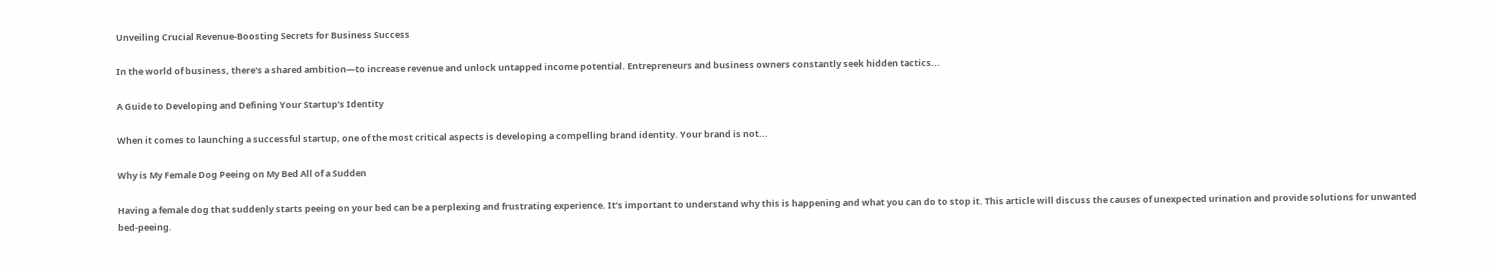Unveiling Crucial Revenue-Boosting Secrets for Business Success

In the world of business, there's a shared ambition—to increase revenue and unlock untapped income potential. Entrepreneurs and business owners constantly seek hidden tactics...

A Guide to Developing and Defining Your Startup’s Identity

When it comes to launching a successful startup, one of the most critical aspects is developing a compelling brand identity. Your brand is not...

Why is My Female Dog Peeing on My Bed All of a Sudden

Having a female dog that suddenly starts peeing on your bed can be a perplexing and frustrating experience. It’s important to understand why this is happening and what you can do to stop it. This article will discuss the causes of unexpected urination and provide solutions for unwanted bed-peeing.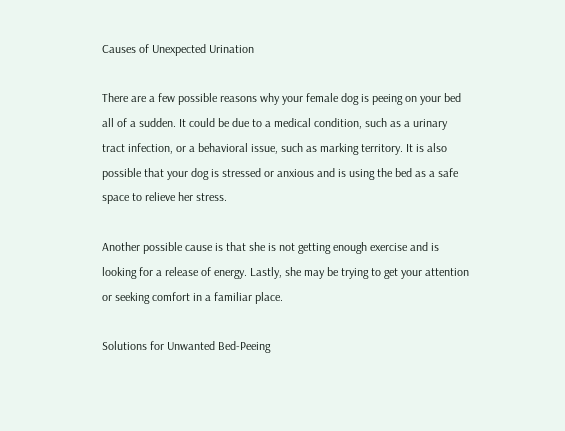Causes of Unexpected Urination

There are a few possible reasons why your female dog is peeing on your bed all of a sudden. It could be due to a medical condition, such as a urinary tract infection, or a behavioral issue, such as marking territory. It is also possible that your dog is stressed or anxious and is using the bed as a safe space to relieve her stress.

Another possible cause is that she is not getting enough exercise and is looking for a release of energy. Lastly, she may be trying to get your attention or seeking comfort in a familiar place.

Solutions for Unwanted Bed-Peeing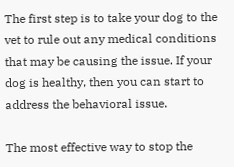The first step is to take your dog to the vet to rule out any medical conditions that may be causing the issue. If your dog is healthy, then you can start to address the behavioral issue.

The most effective way to stop the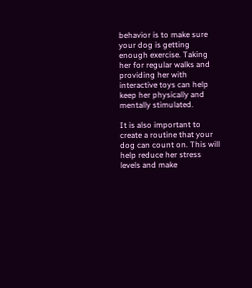behavior is to make sure your dog is getting enough exercise. Taking her for regular walks and providing her with interactive toys can help keep her physically and mentally stimulated.

It is also important to create a routine that your dog can count on. This will help reduce her stress levels and make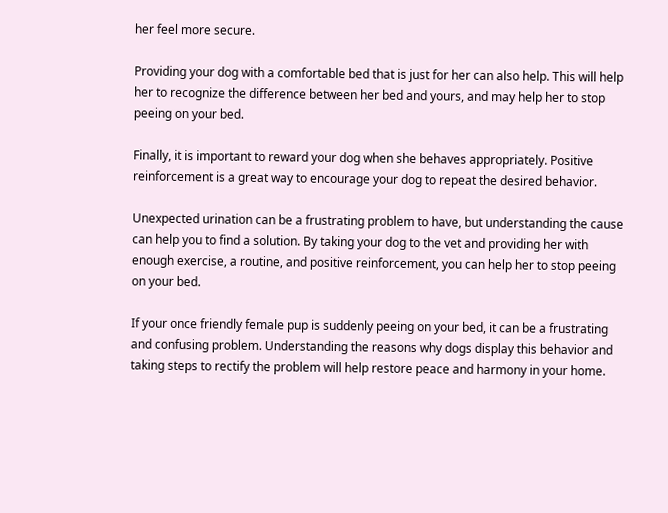her feel more secure.

Providing your dog with a comfortable bed that is just for her can also help. This will help her to recognize the difference between her bed and yours, and may help her to stop peeing on your bed.

Finally, it is important to reward your dog when she behaves appropriately. Positive reinforcement is a great way to encourage your dog to repeat the desired behavior.

Unexpected urination can be a frustrating problem to have, but understanding the cause can help you to find a solution. By taking your dog to the vet and providing her with enough exercise, a routine, and positive reinforcement, you can help her to stop peeing on your bed.

If your once friendly female pup is suddenly peeing on your bed, it can be a frustrating and confusing problem. Understanding the reasons why dogs display this behavior and taking steps to rectify the problem will help restore peace and harmony in your home.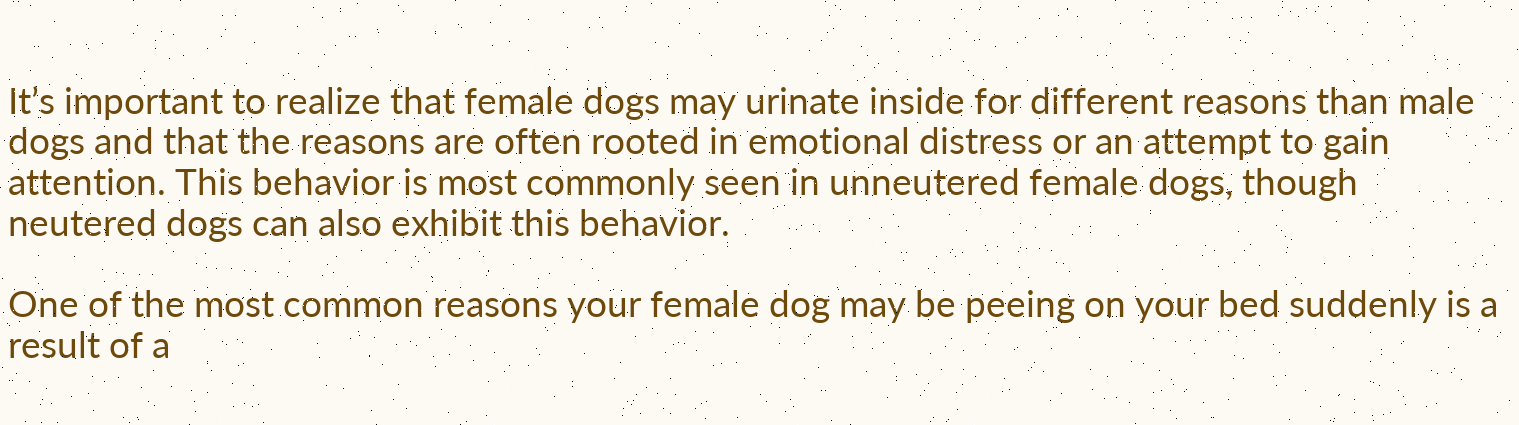It’s important to realize that female dogs may urinate inside for different reasons than male dogs and that the reasons are often rooted in emotional distress or an attempt to gain attention. This behavior is most commonly seen in unneutered female dogs, though neutered dogs can also exhibit this behavior.

One of the most common reasons your female dog may be peeing on your bed suddenly is a result of a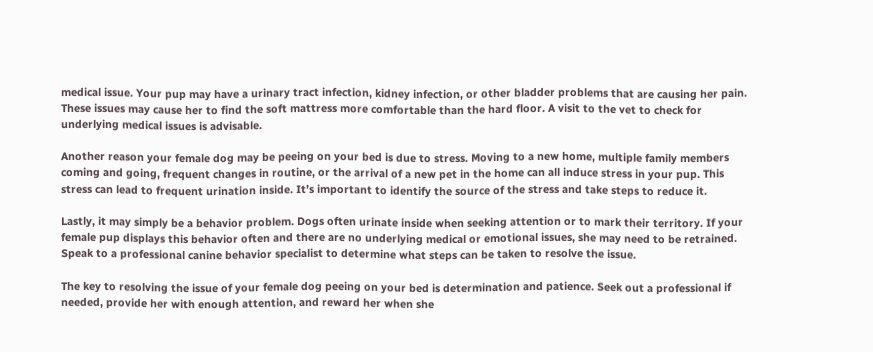medical issue. Your pup may have a urinary tract infection, kidney infection, or other bladder problems that are causing her pain. These issues may cause her to find the soft mattress more comfortable than the hard floor. A visit to the vet to check for underlying medical issues is advisable.

Another reason your female dog may be peeing on your bed is due to stress. Moving to a new home, multiple family members coming and going, frequent changes in routine, or the arrival of a new pet in the home can all induce stress in your pup. This stress can lead to frequent urination inside. It’s important to identify the source of the stress and take steps to reduce it.

Lastly, it may simply be a behavior problem. Dogs often urinate inside when seeking attention or to mark their territory. If your female pup displays this behavior often and there are no underlying medical or emotional issues, she may need to be retrained. Speak to a professional canine behavior specialist to determine what steps can be taken to resolve the issue.

The key to resolving the issue of your female dog peeing on your bed is determination and patience. Seek out a professional if needed, provide her with enough attention, and reward her when she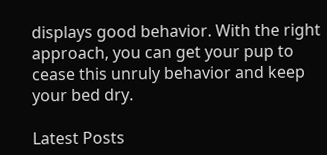displays good behavior. With the right approach, you can get your pup to cease this unruly behavior and keep your bed dry.

Latest Posts